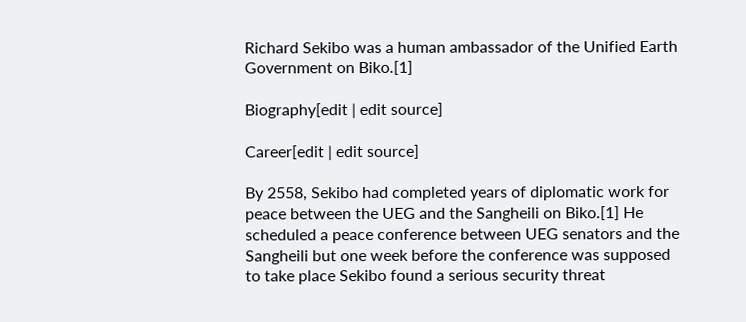Richard Sekibo was a human ambassador of the Unified Earth Government on Biko.[1]

Biography[edit | edit source]

Career[edit | edit source]

By 2558, Sekibo had completed years of diplomatic work for peace between the UEG and the Sangheili on Biko.[1] He scheduled a peace conference between UEG senators and the Sangheili but one week before the conference was supposed to take place Sekibo found a serious security threat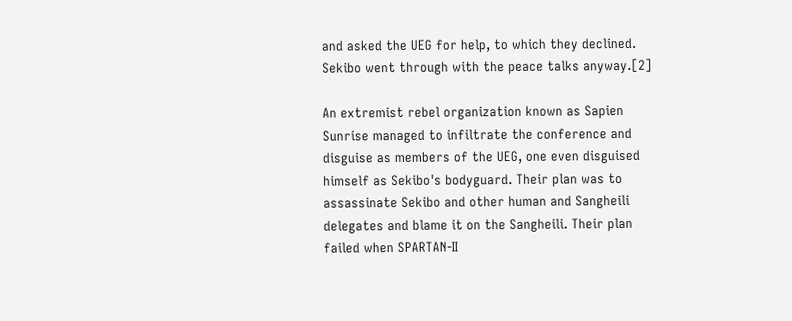and asked the UEG for help, to which they declined. Sekibo went through with the peace talks anyway.[2]

An extremist rebel organization known as Sapien Sunrise managed to infiltrate the conference and disguise as members of the UEG, one even disguised himself as Sekibo's bodyguard. Their plan was to assassinate Sekibo and other human and Sangheili delegates and blame it on the Sangheili. Their plan failed when SPARTAN-II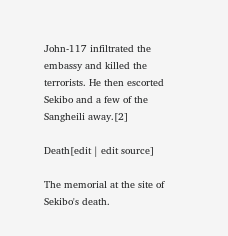John-117 infiltrated the embassy and killed the terrorists. He then escorted Sekibo and a few of the Sangheili away.[2]

Death[edit | edit source]

The memorial at the site of Sekibo's death.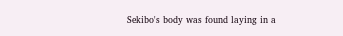Sekibo's body was found laying in a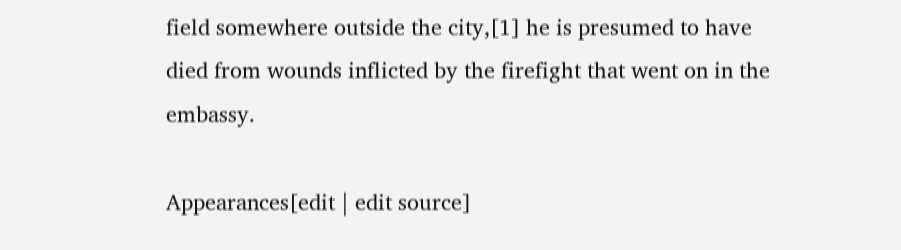field somewhere outside the city,[1] he is presumed to have died from wounds inflicted by the firefight that went on in the embassy.

Appearances[edit | edit source]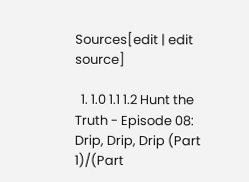Sources[edit | edit source]

  1. 1.0 1.1 1.2 Hunt the Truth - Episode 08: Drip, Drip, Drip (Part 1)/(Part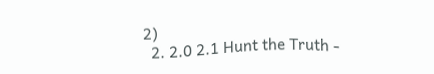2)
  2. 2.0 2.1 Hunt the Truth -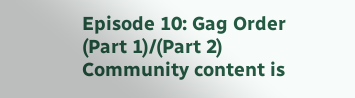Episode 10: Gag Order (Part 1)/(Part 2)
Community content is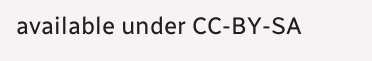available under CC-BY-SA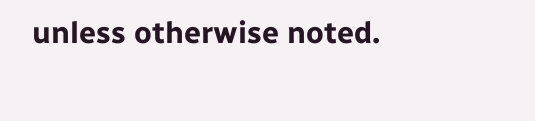unless otherwise noted.